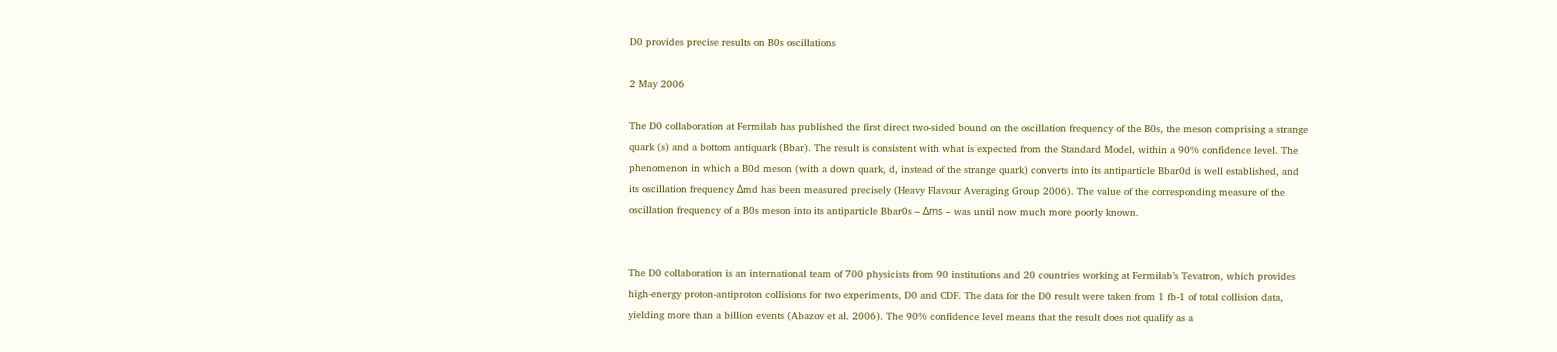D0 provides precise results on B0s oscillations

2 May 2006

The D0 collaboration at Fermilab has published the first direct two-sided bound on the oscillation frequency of the B0s, the meson comprising a strange quark (s) and a bottom antiquark (Bbar). The result is consistent with what is expected from the Standard Model, within a 90% confidence level. The phenomenon in which a B0d meson (with a down quark, d, instead of the strange quark) converts into its antiparticle Bbar0d is well established, and its oscillation frequency Δmd has been measured precisely (Heavy Flavour Averaging Group 2006). The value of the corresponding measure of the oscillation frequency of a B0s meson into its antiparticle Bbar0s – Δms – was until now much more poorly known.


The D0 collaboration is an international team of 700 physicists from 90 institutions and 20 countries working at Fermilab’s Tevatron, which provides high-energy proton-antiproton collisions for two experiments, D0 and CDF. The data for the D0 result were taken from 1 fb-1 of total collision data, yielding more than a billion events (Abazov et al. 2006). The 90% confidence level means that the result does not qualify as a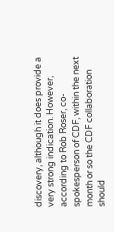discovery, although it does provide a very strong indication. However, according to Rob Roser, co-spokesperson of CDF, within the next month or so the CDF collaboration should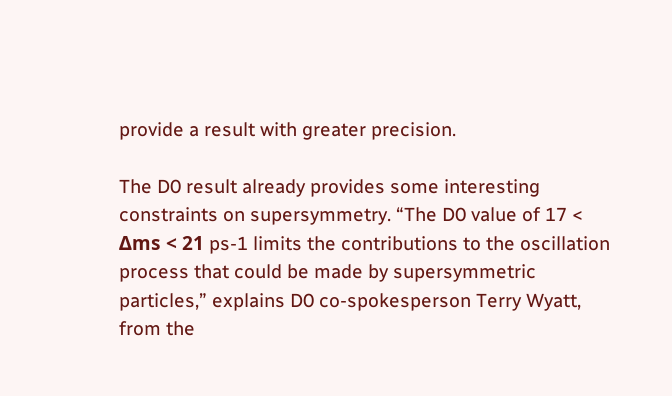provide a result with greater precision.

The D0 result already provides some interesting constraints on supersymmetry. “The D0 value of 17 < Δms < 21 ps-1 limits the contributions to the oscillation process that could be made by supersymmetric particles,” explains D0 co-spokesperson Terry Wyatt, from the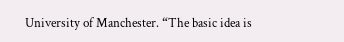University of Manchester. “The basic idea is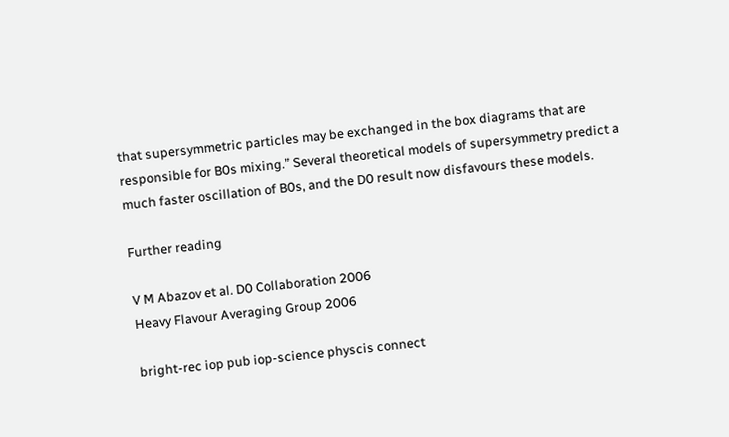that supersymmetric particles may be exchanged in the box diagrams that are responsible for B0s mixing.” Several theoretical models of supersymmetry predict a much faster oscillation of B0s, and the D0 result now disfavours these models.

Further reading

V M Abazov et al. D0 Collaboration 2006
Heavy Flavour Averaging Group 2006

bright-rec iop pub iop-science physcis connect